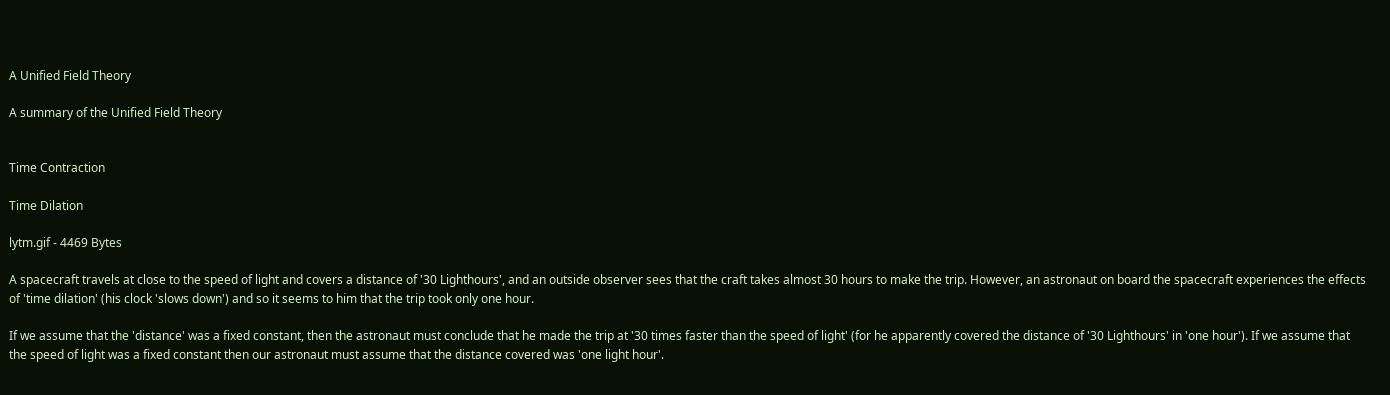A Unified Field Theory

A summary of the Unified Field Theory


Time Contraction

Time Dilation

lytm.gif - 4469 Bytes

A spacecraft travels at close to the speed of light and covers a distance of '30 Lighthours', and an outside observer sees that the craft takes almost 30 hours to make the trip. However, an astronaut on board the spacecraft experiences the effects of 'time dilation' (his clock 'slows down') and so it seems to him that the trip took only one hour.

If we assume that the 'distance' was a fixed constant, then the astronaut must conclude that he made the trip at '30 times faster than the speed of light' (for he apparently covered the distance of '30 Lighthours' in 'one hour'). If we assume that the speed of light was a fixed constant then our astronaut must assume that the distance covered was 'one light hour'.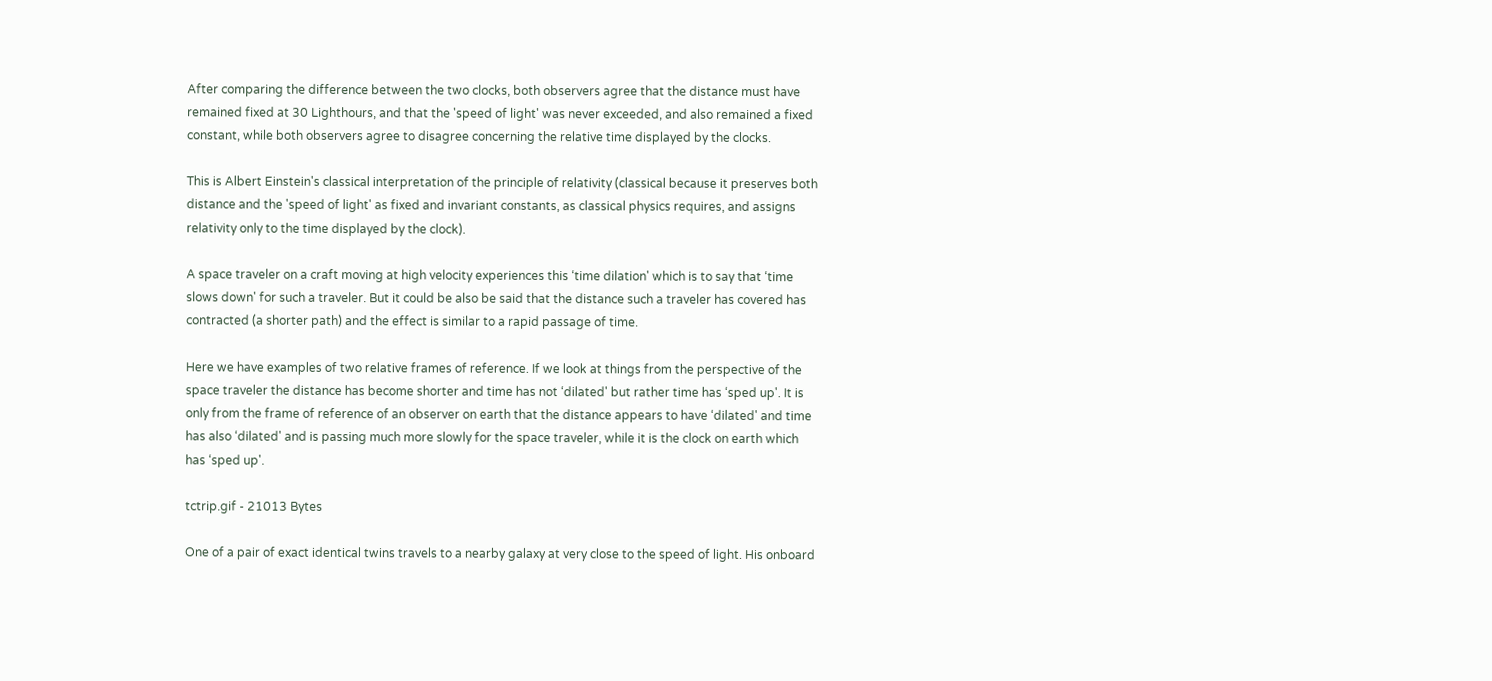After comparing the difference between the two clocks, both observers agree that the distance must have remained fixed at 30 Lighthours, and that the 'speed of light' was never exceeded, and also remained a fixed constant, while both observers agree to disagree concerning the relative time displayed by the clocks.

This is Albert Einstein's classical interpretation of the principle of relativity (classical because it preserves both distance and the 'speed of light' as fixed and invariant constants, as classical physics requires, and assigns relativity only to the time displayed by the clock).

A space traveler on a craft moving at high velocity experiences this ‘time dilation' which is to say that ‘time slows down' for such a traveler. But it could be also be said that the distance such a traveler has covered has contracted (a shorter path) and the effect is similar to a rapid passage of time.

Here we have examples of two relative frames of reference. If we look at things from the perspective of the space traveler the distance has become shorter and time has not ‘dilated' but rather time has ‘sped up'. It is only from the frame of reference of an observer on earth that the distance appears to have ‘dilated' and time has also ‘dilated' and is passing much more slowly for the space traveler, while it is the clock on earth which has ‘sped up'.

tctrip.gif - 21013 Bytes

One of a pair of exact identical twins travels to a nearby galaxy at very close to the speed of light. His onboard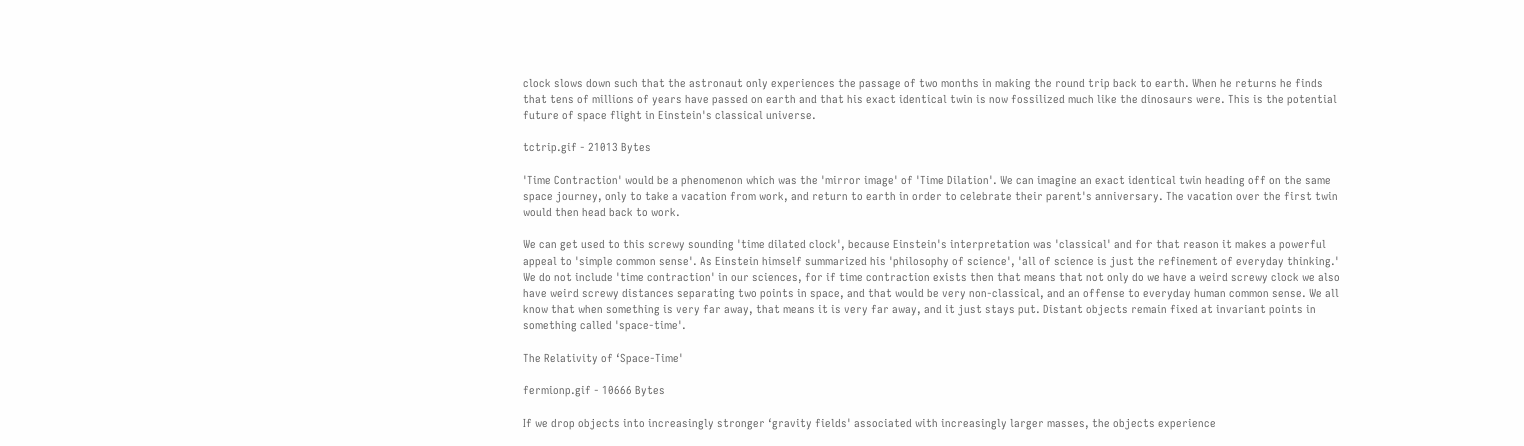clock slows down such that the astronaut only experiences the passage of two months in making the round trip back to earth. When he returns he finds that tens of millions of years have passed on earth and that his exact identical twin is now fossilized much like the dinosaurs were. This is the potential future of space flight in Einstein's classical universe.

tctrip.gif - 21013 Bytes

'Time Contraction' would be a phenomenon which was the 'mirror image' of 'Time Dilation'. We can imagine an exact identical twin heading off on the same space journey, only to take a vacation from work, and return to earth in order to celebrate their parent's anniversary. The vacation over the first twin would then head back to work.

We can get used to this screwy sounding 'time dilated clock', because Einstein's interpretation was 'classical' and for that reason it makes a powerful appeal to 'simple common sense'. As Einstein himself summarized his 'philosophy of science', 'all of science is just the refinement of everyday thinking.' We do not include 'time contraction' in our sciences, for if time contraction exists then that means that not only do we have a weird screwy clock we also have weird screwy distances separating two points in space, and that would be very non-classical, and an offense to everyday human common sense. We all know that when something is very far away, that means it is very far away, and it just stays put. Distant objects remain fixed at invariant points in something called 'space-time'.

The Relativity of ‘Space-Time'

fermionp.gif - 10666 Bytes

If we drop objects into increasingly stronger ‘gravity fields' associated with increasingly larger masses, the objects experience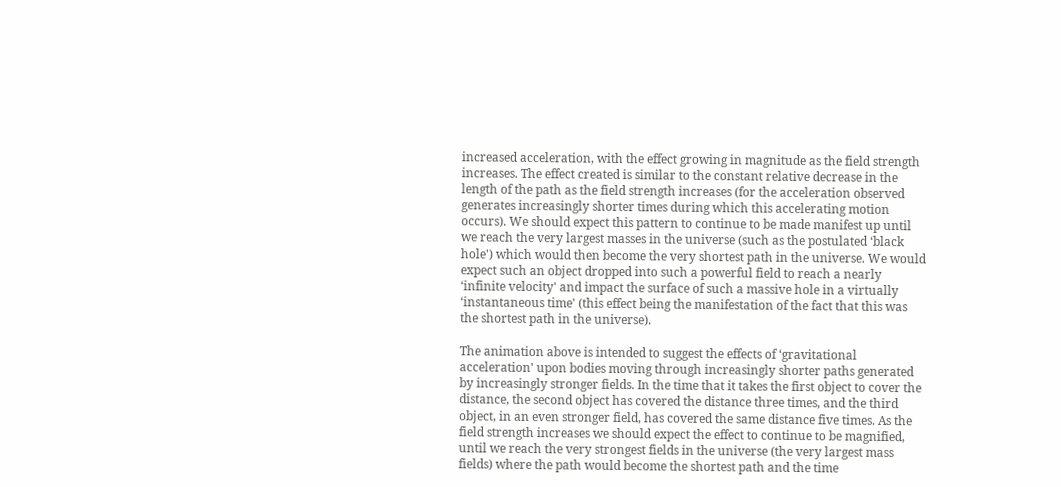increased acceleration, with the effect growing in magnitude as the field strength increases. The effect created is similar to the constant relative decrease in the length of the path as the field strength increases (for the acceleration observed generates increasingly shorter times during which this accelerating motion occurs). We should expect this pattern to continue to be made manifest up until we reach the very largest masses in the universe (such as the postulated ‘black hole') which would then become the very shortest path in the universe. We would expect such an object dropped into such a powerful field to reach a nearly ‘infinite velocity' and impact the surface of such a massive hole in a virtually ‘instantaneous time' (this effect being the manifestation of the fact that this was the shortest path in the universe).

The animation above is intended to suggest the effects of ‘gravitational acceleration' upon bodies moving through increasingly shorter paths generated by increasingly stronger fields. In the time that it takes the first object to cover the distance, the second object has covered the distance three times, and the third object, in an even stronger field, has covered the same distance five times. As the field strength increases we should expect the effect to continue to be magnified, until we reach the very strongest fields in the universe (the very largest mass fields) where the path would become the shortest path and the time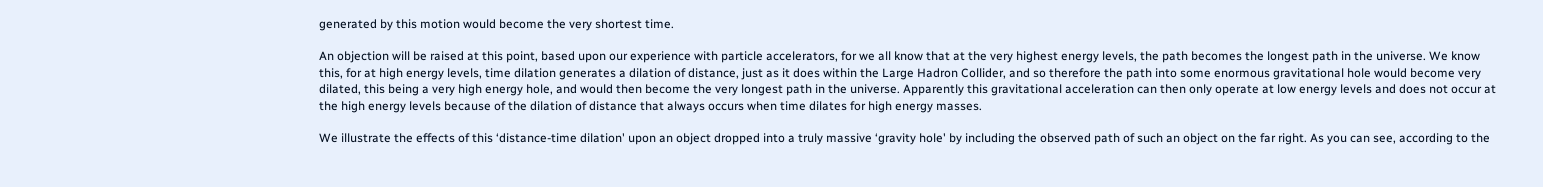generated by this motion would become the very shortest time.

An objection will be raised at this point, based upon our experience with particle accelerators, for we all know that at the very highest energy levels, the path becomes the longest path in the universe. We know this, for at high energy levels, time dilation generates a dilation of distance, just as it does within the Large Hadron Collider, and so therefore the path into some enormous gravitational hole would become very dilated, this being a very high energy hole, and would then become the very longest path in the universe. Apparently this gravitational acceleration can then only operate at low energy levels and does not occur at the high energy levels because of the dilation of distance that always occurs when time dilates for high energy masses.

We illustrate the effects of this ‘distance-time dilation' upon an object dropped into a truly massive ‘gravity hole' by including the observed path of such an object on the far right. As you can see, according to the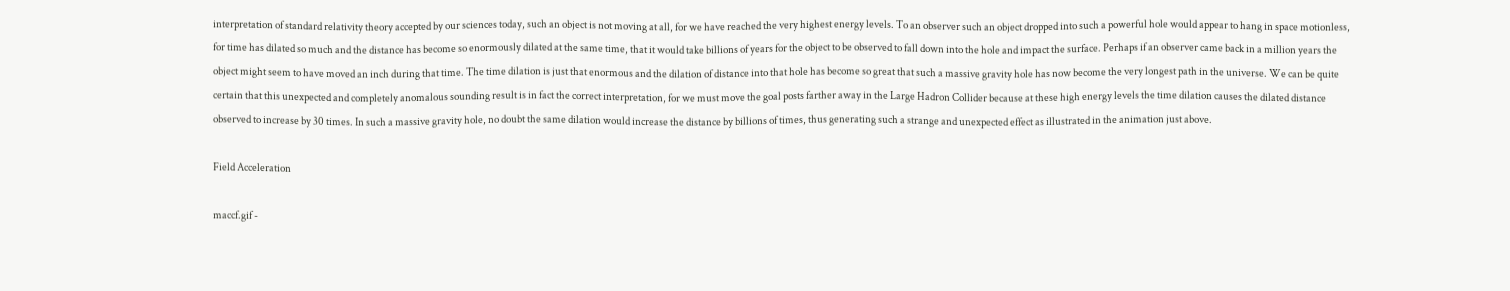interpretation of standard relativity theory accepted by our sciences today, such an object is not moving at all, for we have reached the very highest energy levels. To an observer such an object dropped into such a powerful hole would appear to hang in space motionless, for time has dilated so much and the distance has become so enormously dilated at the same time, that it would take billions of years for the object to be observed to fall down into the hole and impact the surface. Perhaps if an observer came back in a million years the object might seem to have moved an inch during that time. The time dilation is just that enormous and the dilation of distance into that hole has become so great that such a massive gravity hole has now become the very longest path in the universe. We can be quite certain that this unexpected and completely anomalous sounding result is in fact the correct interpretation, for we must move the goal posts farther away in the Large Hadron Collider because at these high energy levels the time dilation causes the dilated distance observed to increase by 30 times. In such a massive gravity hole, no doubt the same dilation would increase the distance by billions of times, thus generating such a strange and unexpected effect as illustrated in the animation just above.

Field Acceleration

maccf.gif -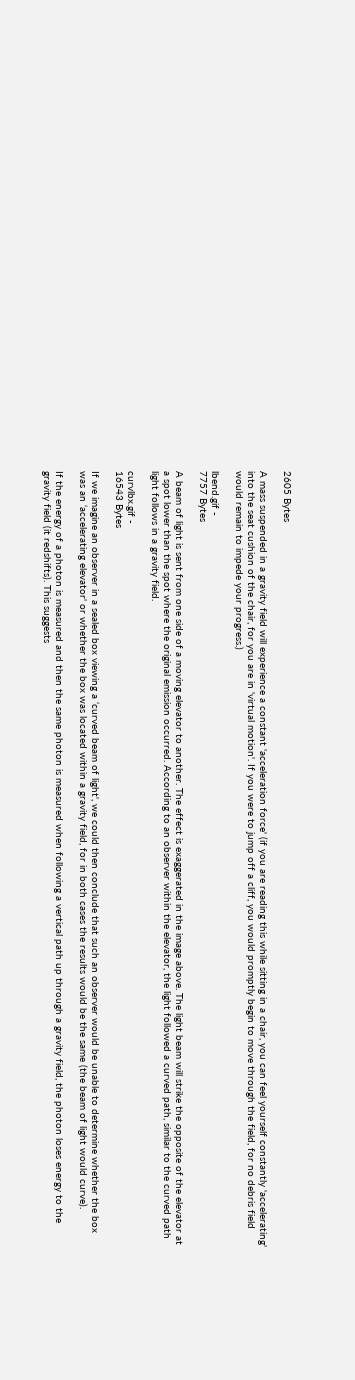2605 Bytes

A mass suspended in a gravity field will experience a constant 'acceleration force' (if you are reading this while sitting in a chair, you can feel yourself constantly 'accelerating' into the seat cushion of the chair, for you are in 'virtual motion'. If you were to jump off a cliff, you would promptly begin to move through the field, for no debris field would remain to impede your progress.)

lbend.gif -
7757 Bytes

A beam of light is sent from one side of a moving elevator to another. The effect is exaggerated in the image above. The light beam will strike the opposite of the elevator at a spot lower than the spot where the original emission occurred. According to an observer within the elevator, the light followed a curved path, similar to the curved path light follows in a gravity field.

curvlbx.gif -
16543 Bytes

If we imagine an observer in a sealed box viewing a ‘curved beam of light', we could then conclude that such an observer would be unable to determine whether the box was an ‘accelerating elevator' or whether the box was located within a gravity field, for in both cases the results would be the same (the beam of light would curve).

If the energy of a photon is measured and then the same photon is measured when following a vertical path up through a gravity field, the photon loses energy to the gravity field (it redshifts). This suggests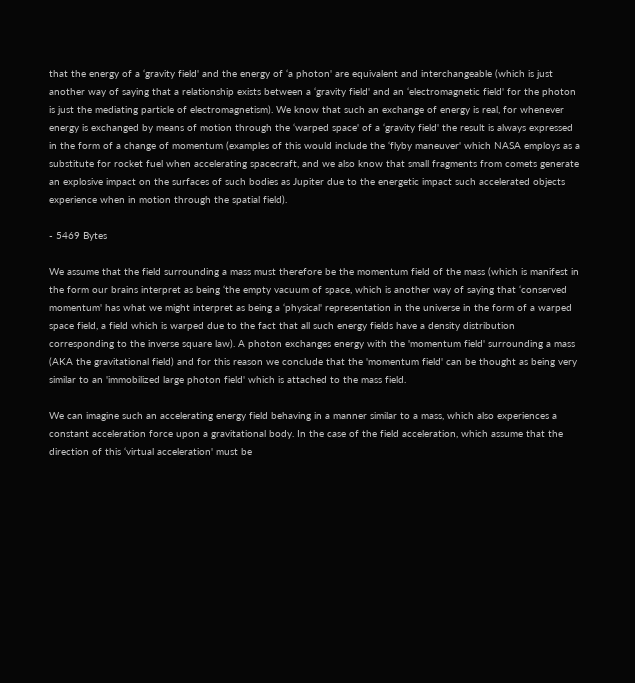that the energy of a ‘gravity field' and the energy of ‘a photon' are equivalent and interchangeable (which is just another way of saying that a relationship exists between a ‘gravity field' and an ‘electromagnetic field' for the photon is just the mediating particle of electromagnetism). We know that such an exchange of energy is real, for whenever energy is exchanged by means of motion through the ‘warped space' of a ‘gravity field' the result is always expressed in the form of a change of momentum (examples of this would include the ‘flyby maneuver' which NASA employs as a substitute for rocket fuel when accelerating spacecraft, and we also know that small fragments from comets generate an explosive impact on the surfaces of such bodies as Jupiter due to the energetic impact such accelerated objects experience when in motion through the spatial field).

- 5469 Bytes

We assume that the field surrounding a mass must therefore be the momentum field of the mass (which is manifest in the form our brains interpret as being ‘the empty vacuum of space, which is another way of saying that ‘conserved momentum' has what we might interpret as being a ‘physical' representation in the universe in the form of a warped space field, a field which is warped due to the fact that all such energy fields have a density distribution corresponding to the inverse square law). A photon exchanges energy with the 'momentum field' surrounding a mass (AKA the gravitational field) and for this reason we conclude that the 'momentum field' can be thought as being very similar to an 'immobilized large photon field' which is attached to the mass field.

We can imagine such an accelerating energy field behaving in a manner similar to a mass, which also experiences a constant acceleration force upon a gravitational body. In the case of the field acceleration, which assume that the direction of this ‘virtual acceleration' must be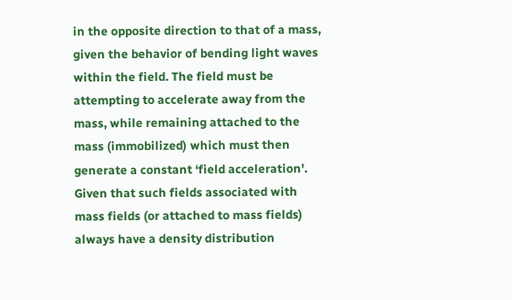in the opposite direction to that of a mass, given the behavior of bending light waves within the field. The field must be attempting to accelerate away from the mass, while remaining attached to the mass (immobilized) which must then generate a constant ‘field acceleration'. Given that such fields associated with mass fields (or attached to mass fields) always have a density distribution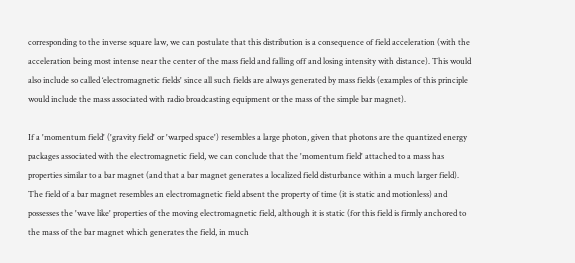corresponding to the inverse square law, we can postulate that this distribution is a consequence of field acceleration (with the acceleration being most intense near the center of the mass field and falling off and losing intensity with distance). This would also include so called ‘electromagnetic fields' since all such fields are always generated by mass fields (examples of this principle would include the mass associated with radio broadcasting equipment or the mass of the simple bar magnet).

If a 'momentum field' ('gravity field' or 'warped space') resembles a large photon, given that photons are the quantized energy packages associated with the electromagnetic field, we can conclude that the 'momentum field' attached to a mass has properties similar to a bar magnet (and that a bar magnet generates a localized field disturbance within a much larger field). The field of a bar magnet resembles an electromagnetic field absent the property of time (it is static and motionless) and possesses the 'wave like' properties of the moving electromagnetic field, although it is static (for this field is firmly anchored to the mass of the bar magnet which generates the field, in much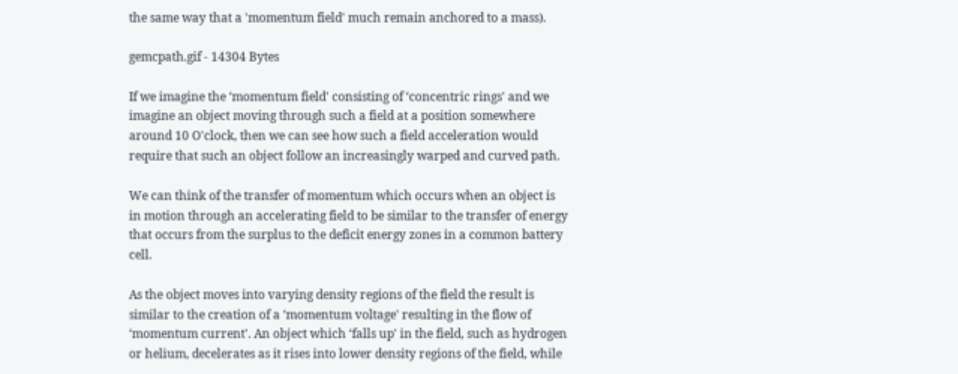the same way that a 'momentum field' much remain anchored to a mass).

gemcpath.gif - 14304 Bytes

If we imagine the ‘momentum field' consisting of ‘concentric rings' and we imagine an object moving through such a field at a position somewhere around 10 O'clock, then we can see how such a field acceleration would require that such an object follow an increasingly warped and curved path.

We can think of the transfer of momentum which occurs when an object is in motion through an accelerating field to be similar to the transfer of energy that occurs from the surplus to the deficit energy zones in a common battery cell.

As the object moves into varying density regions of the field the result is similar to the creation of a ‘momentum voltage' resulting in the flow of ‘momentum current'. An object which ‘falls up' in the field, such as hydrogen or helium, decelerates as it rises into lower density regions of the field, while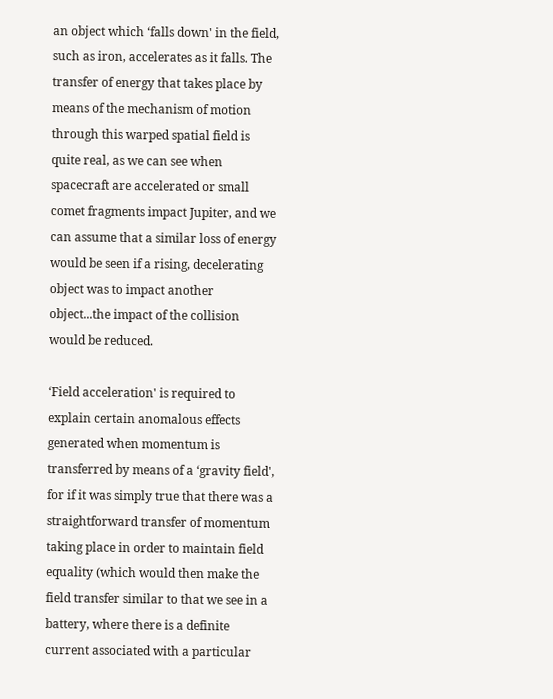an object which ‘falls down' in the field, such as iron, accelerates as it falls. The transfer of energy that takes place by means of the mechanism of motion through this warped spatial field is quite real, as we can see when spacecraft are accelerated or small comet fragments impact Jupiter, and we can assume that a similar loss of energy would be seen if a rising, decelerating object was to impact another object...the impact of the collision would be reduced.

‘Field acceleration' is required to explain certain anomalous effects generated when momentum is transferred by means of a ‘gravity field', for if it was simply true that there was a straightforward transfer of momentum taking place in order to maintain field equality (which would then make the field transfer similar to that we see in a battery, where there is a definite current associated with a particular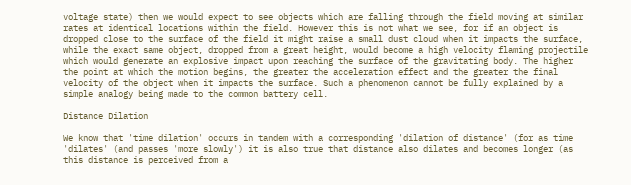voltage state) then we would expect to see objects which are falling through the field moving at similar rates at identical locations within the field. However this is not what we see, for if an object is dropped close to the surface of the field it might raise a small dust cloud when it impacts the surface, while the exact same object, dropped from a great height, would become a high velocity flaming projectile which would generate an explosive impact upon reaching the surface of the gravitating body. The higher the point at which the motion begins, the greater the acceleration effect and the greater the final velocity of the object when it impacts the surface. Such a phenomenon cannot be fully explained by a simple analogy being made to the common battery cell.

Distance Dilation

We know that 'time dilation' occurs in tandem with a corresponding 'dilation of distance' (for as time 'dilates' (and passes 'more slowly') it is also true that distance also dilates and becomes longer (as this distance is perceived from a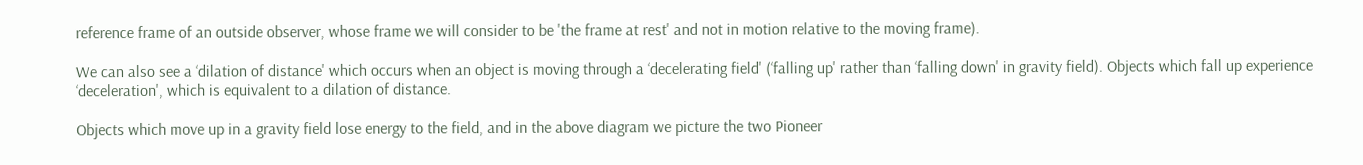reference frame of an outside observer, whose frame we will consider to be 'the frame at rest' and not in motion relative to the moving frame).

We can also see a ‘dilation of distance' which occurs when an object is moving through a ‘decelerating field' (‘falling up' rather than ‘falling down' in gravity field). Objects which fall up experience ‘deceleration', which is equivalent to a dilation of distance.

Objects which move up in a gravity field lose energy to the field, and in the above diagram we picture the two Pioneer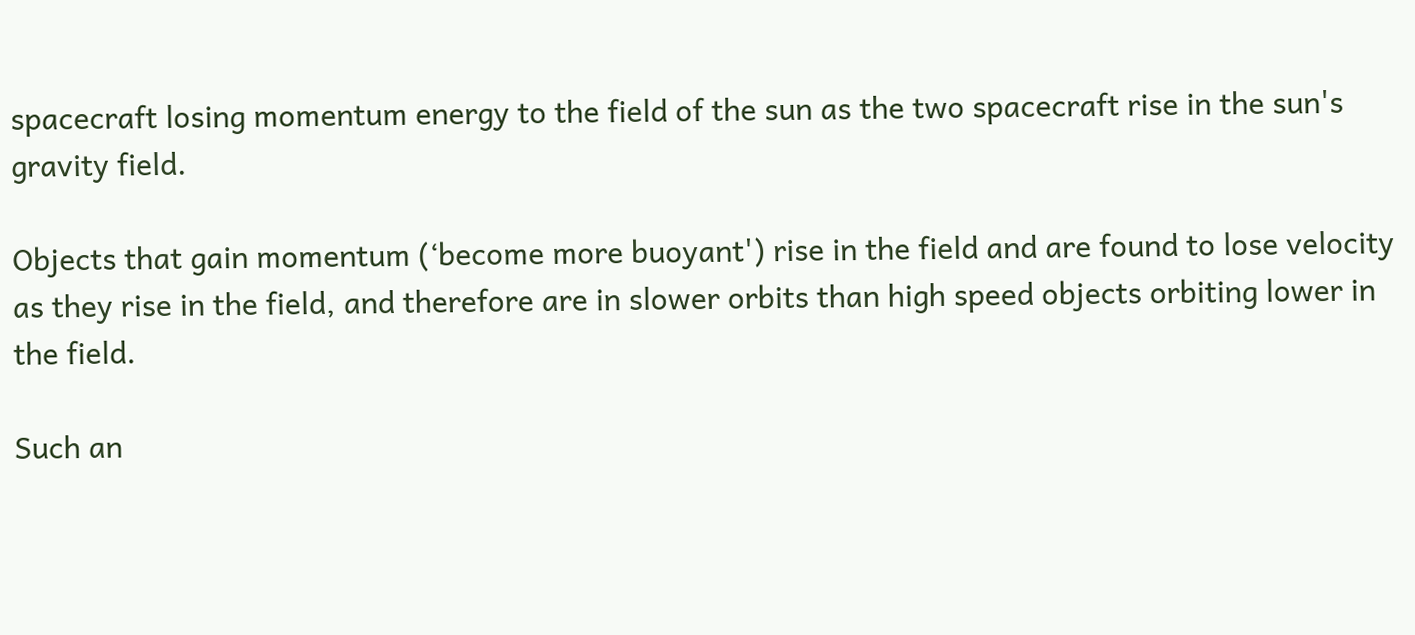spacecraft losing momentum energy to the field of the sun as the two spacecraft rise in the sun's gravity field.

Objects that gain momentum (‘become more buoyant') rise in the field and are found to lose velocity as they rise in the field, and therefore are in slower orbits than high speed objects orbiting lower in the field.

Such an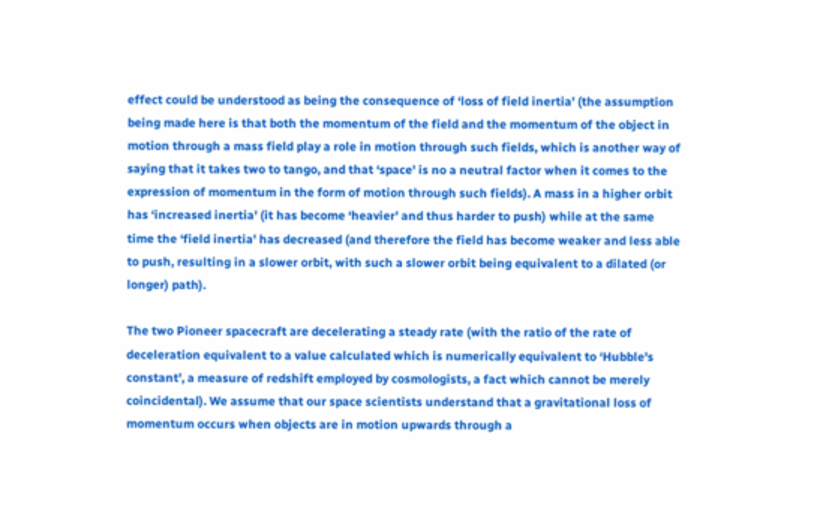effect could be understood as being the consequence of ‘loss of field inertia' (the assumption being made here is that both the momentum of the field and the momentum of the object in motion through a mass field play a role in motion through such fields, which is another way of saying that it takes two to tango, and that ‘space' is no a neutral factor when it comes to the expression of momentum in the form of motion through such fields). A mass in a higher orbit has ‘increased inertia' (it has become ‘heavier' and thus harder to push) while at the same time the ‘field inertia' has decreased (and therefore the field has become weaker and less able to push, resulting in a slower orbit, with such a slower orbit being equivalent to a dilated (or longer) path).

The two Pioneer spacecraft are decelerating a steady rate (with the ratio of the rate of deceleration equivalent to a value calculated which is numerically equivalent to ‘Hubble's constant', a measure of redshift employed by cosmologists, a fact which cannot be merely coincidental). We assume that our space scientists understand that a gravitational loss of momentum occurs when objects are in motion upwards through a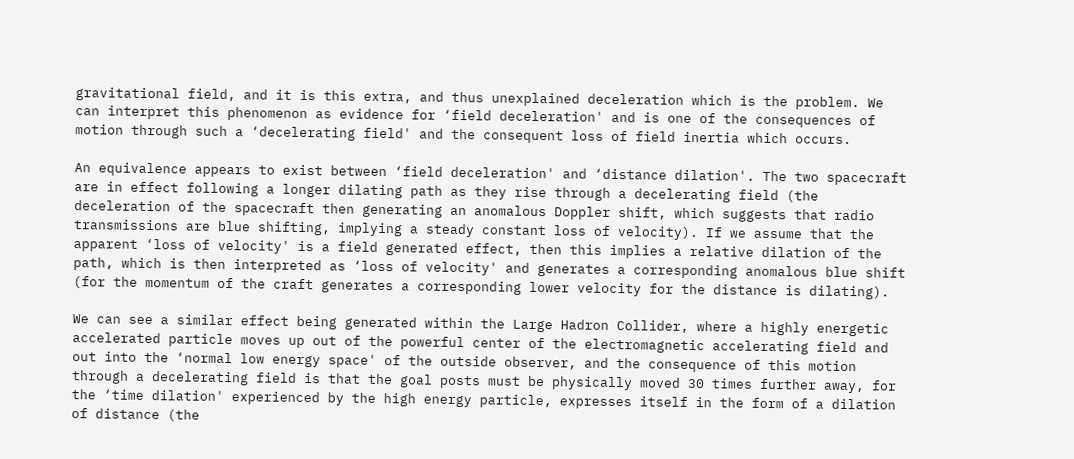gravitational field, and it is this extra, and thus unexplained deceleration which is the problem. We can interpret this phenomenon as evidence for ‘field deceleration' and is one of the consequences of motion through such a ‘decelerating field' and the consequent loss of field inertia which occurs.

An equivalence appears to exist between ‘field deceleration' and ‘distance dilation'. The two spacecraft are in effect following a longer dilating path as they rise through a decelerating field (the deceleration of the spacecraft then generating an anomalous Doppler shift, which suggests that radio transmissions are blue shifting, implying a steady constant loss of velocity). If we assume that the apparent ‘loss of velocity' is a field generated effect, then this implies a relative dilation of the path, which is then interpreted as ‘loss of velocity' and generates a corresponding anomalous blue shift (for the momentum of the craft generates a corresponding lower velocity for the distance is dilating).

We can see a similar effect being generated within the Large Hadron Collider, where a highly energetic accelerated particle moves up out of the powerful center of the electromagnetic accelerating field and out into the ‘normal low energy space' of the outside observer, and the consequence of this motion through a decelerating field is that the goal posts must be physically moved 30 times further away, for the ‘time dilation' experienced by the high energy particle, expresses itself in the form of a dilation of distance (the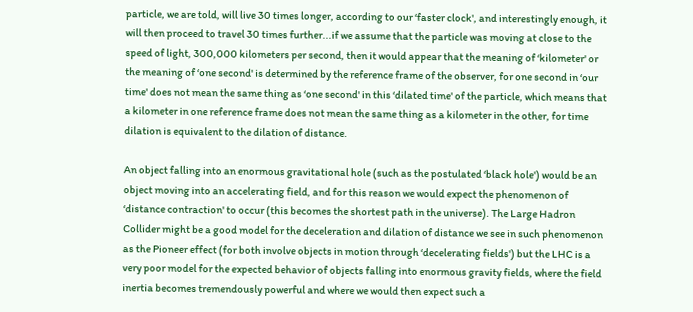particle, we are told, will live 30 times longer, according to our ‘faster clock', and interestingly enough, it will then proceed to travel 30 times further...if we assume that the particle was moving at close to the speed of light, 300,000 kilometers per second, then it would appear that the meaning of ‘kilometer' or the meaning of ‘one second' is determined by the reference frame of the observer, for one second in ‘our time' does not mean the same thing as ‘one second' in this ‘dilated time' of the particle, which means that a kilometer in one reference frame does not mean the same thing as a kilometer in the other, for time dilation is equivalent to the dilation of distance.

An object falling into an enormous gravitational hole (such as the postulated ‘black hole') would be an object moving into an accelerating field, and for this reason we would expect the phenomenon of ‘distance contraction' to occur (this becomes the shortest path in the universe). The Large Hadron Collider might be a good model for the deceleration and dilation of distance we see in such phenomenon as the Pioneer effect (for both involve objects in motion through ‘decelerating fields') but the LHC is a very poor model for the expected behavior of objects falling into enormous gravity fields, where the field inertia becomes tremendously powerful and where we would then expect such a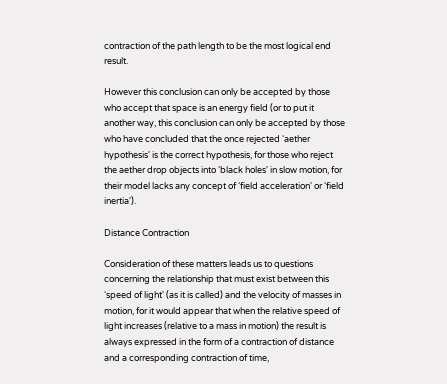contraction of the path length to be the most logical end result.

However this conclusion can only be accepted by those who accept that space is an energy field (or to put it another way, this conclusion can only be accepted by those who have concluded that the once rejected ‘aether hypothesis' is the correct hypothesis, for those who reject the aether drop objects into ‘black holes' in slow motion, for their model lacks any concept of ‘field acceleration' or ‘field inertia').

Distance Contraction

Consideration of these matters leads us to questions concerning the relationship that must exist between this ‘speed of light' (as it is called) and the velocity of masses in motion, for it would appear that when the relative speed of light increases (relative to a mass in motion) the result is always expressed in the form of a contraction of distance and a corresponding contraction of time,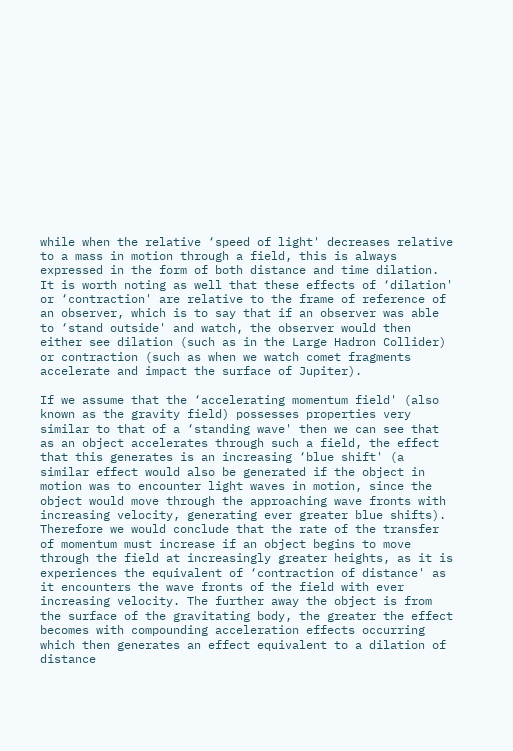while when the relative ‘speed of light' decreases relative to a mass in motion through a field, this is always expressed in the form of both distance and time dilation. It is worth noting as well that these effects of ‘dilation' or ‘contraction' are relative to the frame of reference of an observer, which is to say that if an observer was able to ‘stand outside' and watch, the observer would then either see dilation (such as in the Large Hadron Collider) or contraction (such as when we watch comet fragments accelerate and impact the surface of Jupiter).

If we assume that the ‘accelerating momentum field' (also known as the gravity field) possesses properties very similar to that of a ‘standing wave' then we can see that as an object accelerates through such a field, the effect that this generates is an increasing ‘blue shift' (a similar effect would also be generated if the object in motion was to encounter light waves in motion, since the object would move through the approaching wave fronts with increasing velocity, generating ever greater blue shifts). Therefore we would conclude that the rate of the transfer of momentum must increase if an object begins to move through the field at increasingly greater heights, as it is experiences the equivalent of ‘contraction of distance' as it encounters the wave fronts of the field with ever increasing velocity. The further away the object is from the surface of the gravitating body, the greater the effect becomes with compounding acceleration effects occurring which then generates an effect equivalent to a dilation of distance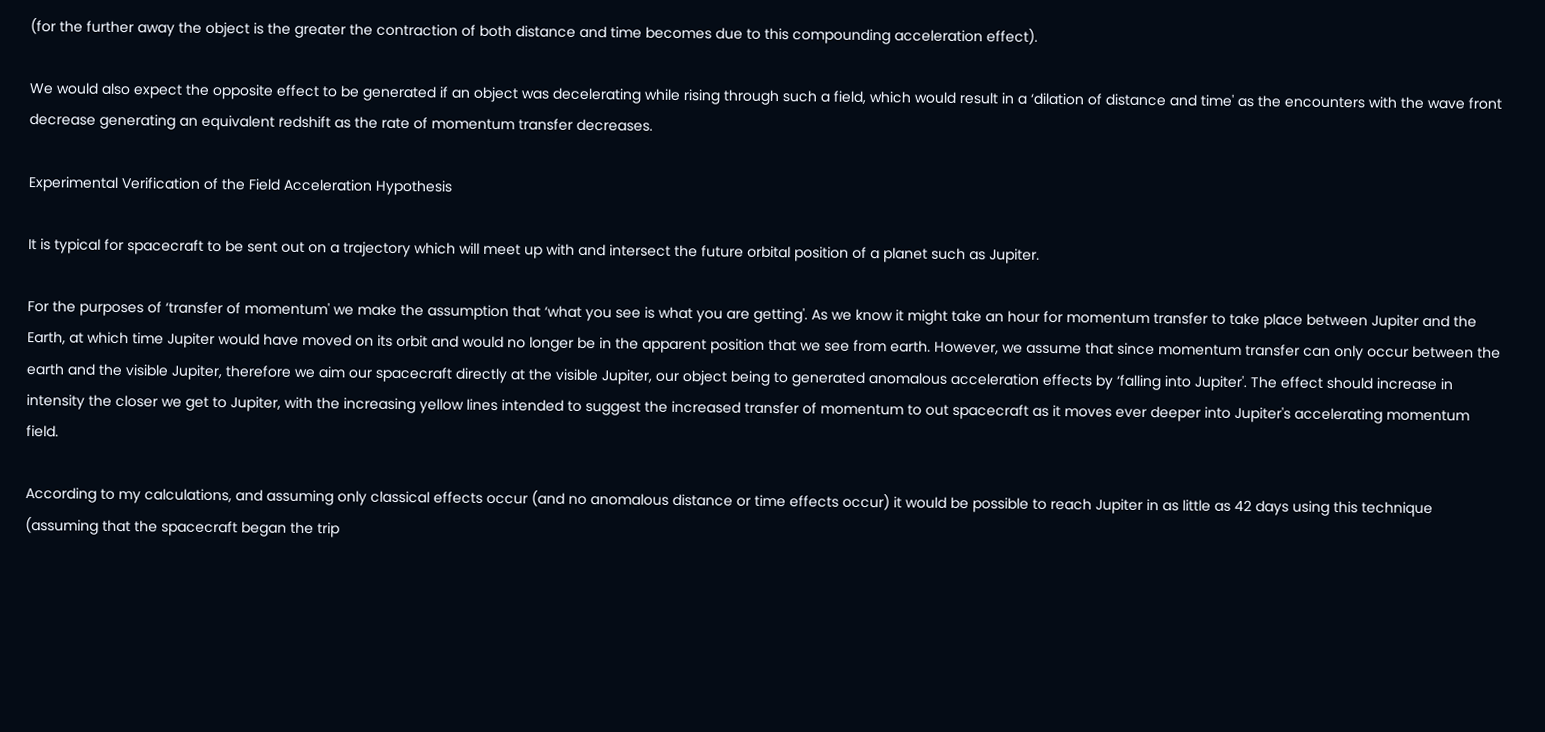(for the further away the object is the greater the contraction of both distance and time becomes due to this compounding acceleration effect).

We would also expect the opposite effect to be generated if an object was decelerating while rising through such a field, which would result in a ‘dilation of distance and time' as the encounters with the wave front decrease generating an equivalent redshift as the rate of momentum transfer decreases.

Experimental Verification of the Field Acceleration Hypothesis

It is typical for spacecraft to be sent out on a trajectory which will meet up with and intersect the future orbital position of a planet such as Jupiter.

For the purposes of ‘transfer of momentum' we make the assumption that ‘what you see is what you are getting'. As we know it might take an hour for momentum transfer to take place between Jupiter and the Earth, at which time Jupiter would have moved on its orbit and would no longer be in the apparent position that we see from earth. However, we assume that since momentum transfer can only occur between the earth and the visible Jupiter, therefore we aim our spacecraft directly at the visible Jupiter, our object being to generated anomalous acceleration effects by ‘falling into Jupiter'. The effect should increase in intensity the closer we get to Jupiter, with the increasing yellow lines intended to suggest the increased transfer of momentum to out spacecraft as it moves ever deeper into Jupiter's accelerating momentum field.

According to my calculations, and assuming only classical effects occur (and no anomalous distance or time effects occur) it would be possible to reach Jupiter in as little as 42 days using this technique (assuming that the spacecraft began the trip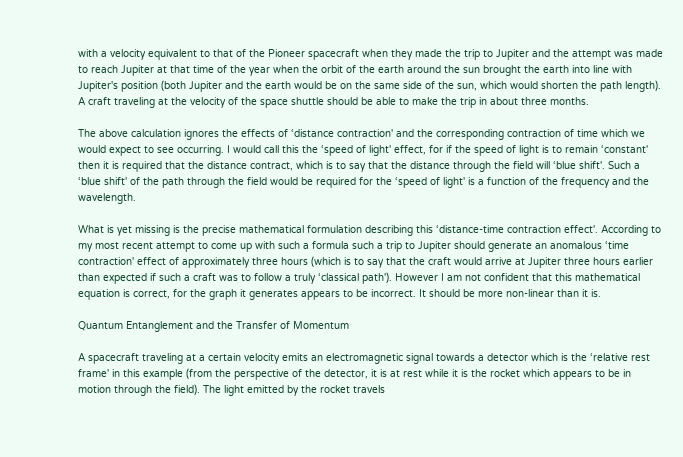with a velocity equivalent to that of the Pioneer spacecraft when they made the trip to Jupiter and the attempt was made to reach Jupiter at that time of the year when the orbit of the earth around the sun brought the earth into line with Jupiter's position (both Jupiter and the earth would be on the same side of the sun, which would shorten the path length). A craft traveling at the velocity of the space shuttle should be able to make the trip in about three months.

The above calculation ignores the effects of ‘distance contraction' and the corresponding contraction of time which we would expect to see occurring. I would call this the ‘speed of light' effect, for if the speed of light is to remain ‘constant' then it is required that the distance contract, which is to say that the distance through the field will ‘blue shift'. Such a ‘blue shift' of the path through the field would be required for the ‘speed of light' is a function of the frequency and the wavelength.

What is yet missing is the precise mathematical formulation describing this ‘distance-time contraction effect'. According to my most recent attempt to come up with such a formula such a trip to Jupiter should generate an anomalous ‘time contraction' effect of approximately three hours (which is to say that the craft would arrive at Jupiter three hours earlier than expected if such a craft was to follow a truly ‘classical path'). However I am not confident that this mathematical equation is correct, for the graph it generates appears to be incorrect. It should be more non-linear than it is.

Quantum Entanglement and the Transfer of Momentum

A spacecraft traveling at a certain velocity emits an electromagnetic signal towards a detector which is the ‘relative rest frame' in this example (from the perspective of the detector, it is at rest while it is the rocket which appears to be in motion through the field). The light emitted by the rocket travels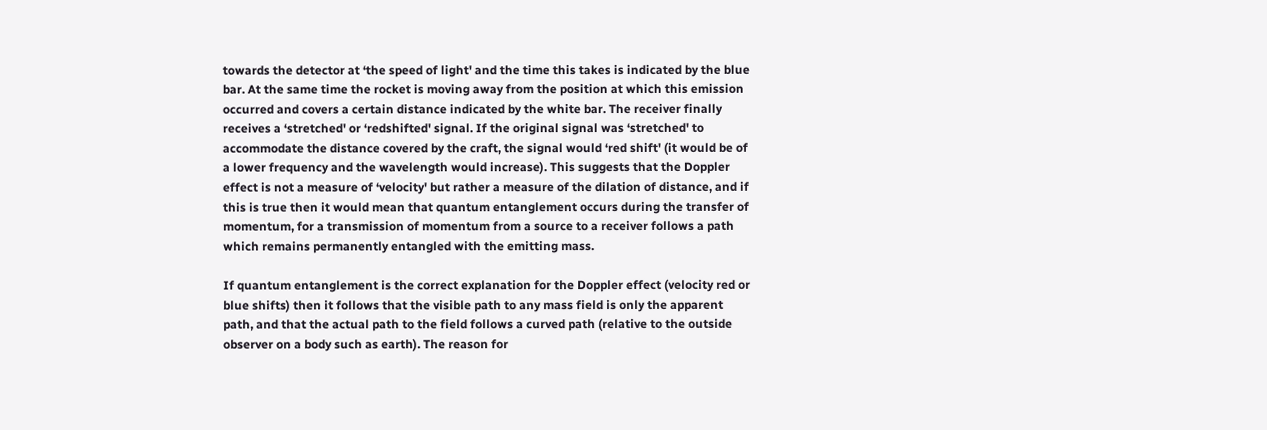towards the detector at ‘the speed of light' and the time this takes is indicated by the blue bar. At the same time the rocket is moving away from the position at which this emission occurred and covers a certain distance indicated by the white bar. The receiver finally receives a ‘stretched' or ‘redshifted' signal. If the original signal was ‘stretched' to accommodate the distance covered by the craft, the signal would ‘red shift' (it would be of a lower frequency and the wavelength would increase). This suggests that the Doppler effect is not a measure of ‘velocity' but rather a measure of the dilation of distance, and if this is true then it would mean that quantum entanglement occurs during the transfer of momentum, for a transmission of momentum from a source to a receiver follows a path which remains permanently entangled with the emitting mass.

If quantum entanglement is the correct explanation for the Doppler effect (velocity red or blue shifts) then it follows that the visible path to any mass field is only the apparent path, and that the actual path to the field follows a curved path (relative to the outside observer on a body such as earth). The reason for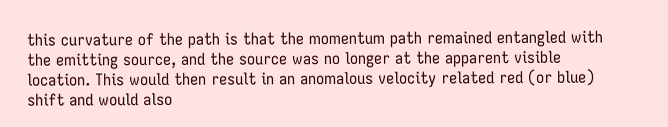this curvature of the path is that the momentum path remained entangled with the emitting source, and the source was no longer at the apparent visible location. This would then result in an anomalous velocity related red (or blue) shift and would also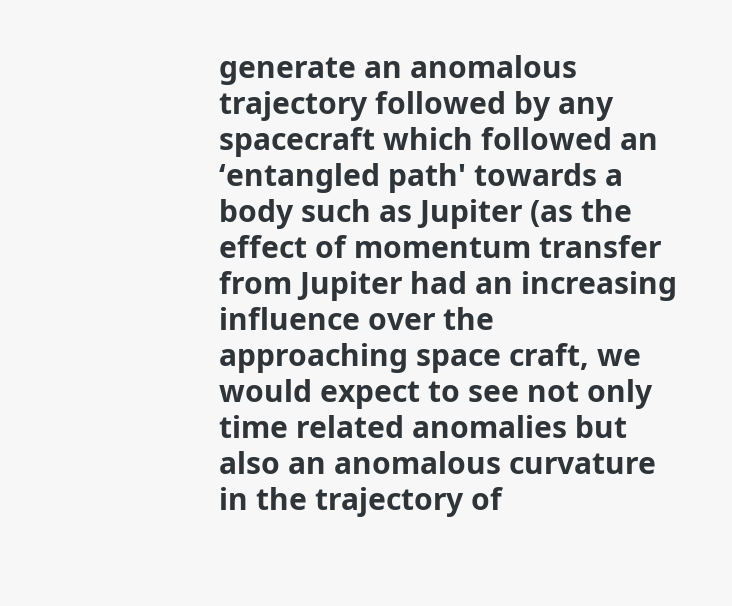generate an anomalous trajectory followed by any spacecraft which followed an ‘entangled path' towards a body such as Jupiter (as the effect of momentum transfer from Jupiter had an increasing influence over the approaching space craft, we would expect to see not only time related anomalies but also an anomalous curvature in the trajectory of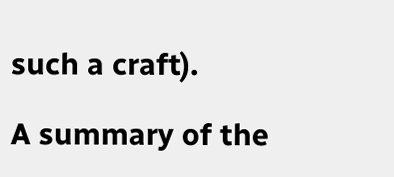such a craft).

A summary of the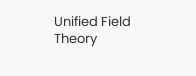Unified Field Theory